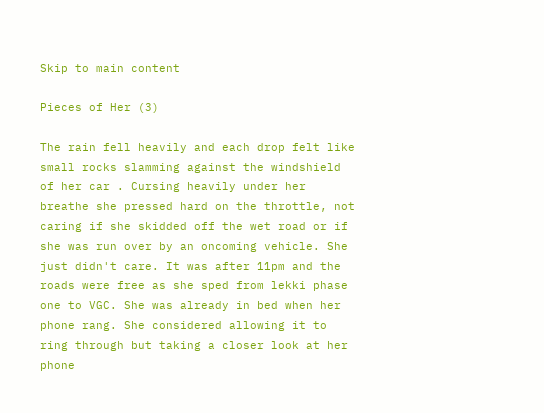Skip to main content

Pieces of Her (3)

The rain fell heavily and each drop felt like small rocks slamming against the windshield of her car . Cursing heavily under her breathe she pressed hard on the throttle, not caring if she skidded off the wet road or if she was run over by an oncoming vehicle. She just didn't care. It was after 11pm and the roads were free as she sped from lekki phase one to VGC. She was already in bed when her phone rang. She considered allowing it to ring through but taking a closer look at her phone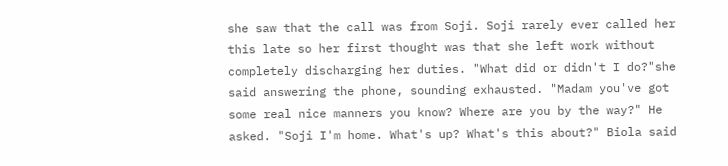she saw that the call was from Soji. Soji rarely ever called her this late so her first thought was that she left work without completely discharging her duties. "What did or didn't I do?"she said answering the phone, sounding exhausted. "Madam you've got some real nice manners you know? Where are you by the way?" He asked. "Soji I'm home. What's up? What's this about?" Biola said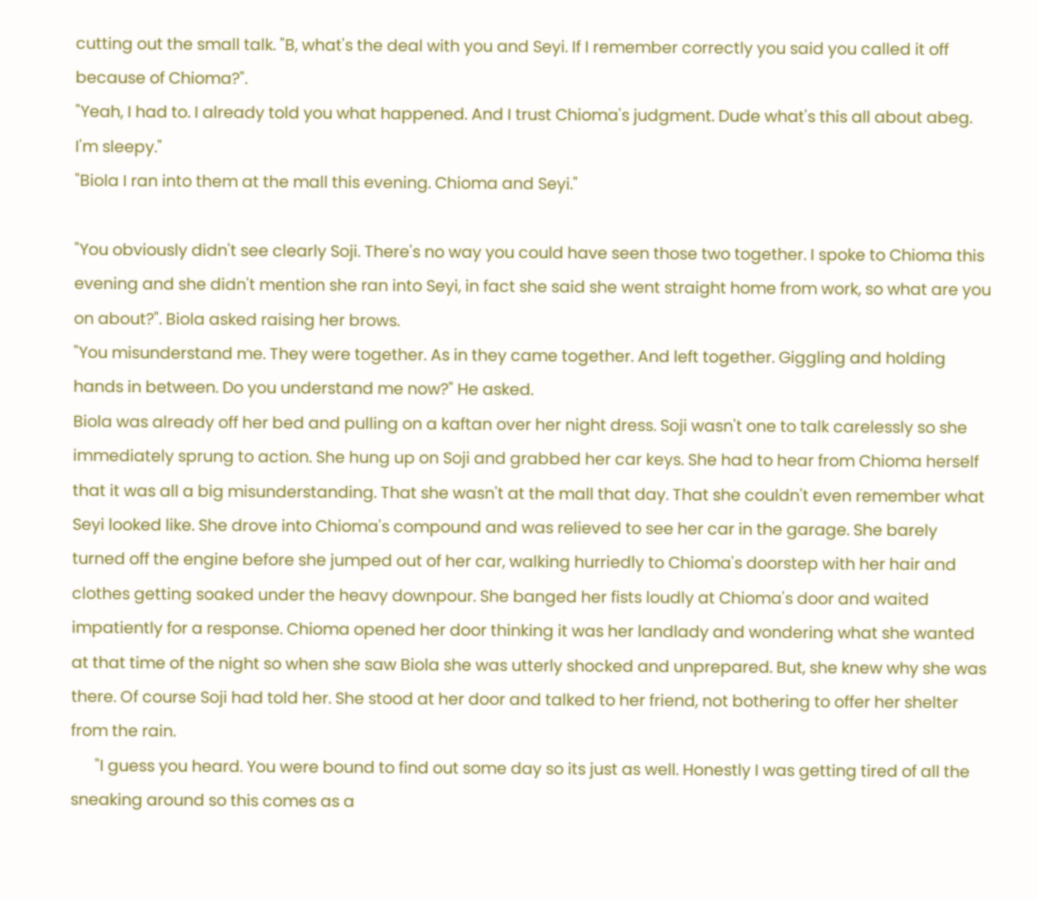cutting out the small talk. "B, what's the deal with you and Seyi. If I remember correctly you said you called it off because of Chioma?".
"Yeah, I had to. I already told you what happened. And I trust Chioma's judgment. Dude what's this all about abeg. I'm sleepy."
"Biola I ran into them at the mall this evening. Chioma and Seyi."

"You obviously didn't see clearly Soji. There's no way you could have seen those two together. I spoke to Chioma this evening and she didn't mention she ran into Seyi, in fact she said she went straight home from work, so what are you on about?". Biola asked raising her brows.
"You misunderstand me. They were together. As in they came together. And left together. Giggling and holding hands in between. Do you understand me now?" He asked.
Biola was already off her bed and pulling on a kaftan over her night dress. Soji wasn't one to talk carelessly so she immediately sprung to action. She hung up on Soji and grabbed her car keys. She had to hear from Chioma herself that it was all a big misunderstanding. That she wasn't at the mall that day. That she couldn't even remember what Seyi looked like. She drove into Chioma's compound and was relieved to see her car in the garage. She barely turned off the engine before she jumped out of her car, walking hurriedly to Chioma's doorstep with her hair and clothes getting soaked under the heavy downpour. She banged her fists loudly at Chioma's door and waited impatiently for a response. Chioma opened her door thinking it was her landlady and wondering what she wanted at that time of the night so when she saw Biola she was utterly shocked and unprepared. But, she knew why she was there. Of course Soji had told her. She stood at her door and talked to her friend, not bothering to offer her shelter from the rain.
      "I guess you heard. You were bound to find out some day so its just as well. Honestly I was getting tired of all the sneaking around so this comes as a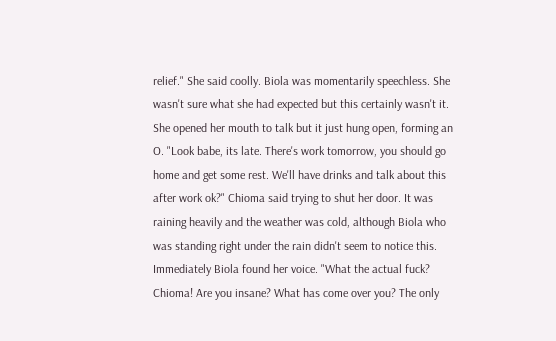relief." She said coolly. Biola was momentarily speechless. She wasn't sure what she had expected but this certainly wasn't it. She opened her mouth to talk but it just hung open, forming an O. "Look babe, its late. There's work tomorrow, you should go home and get some rest. We'll have drinks and talk about this after work ok?" Chioma said trying to shut her door. It was raining heavily and the weather was cold, although Biola who was standing right under the rain didn't seem to notice this. Immediately Biola found her voice. "What the actual fuck? Chioma! Are you insane? What has come over you? The only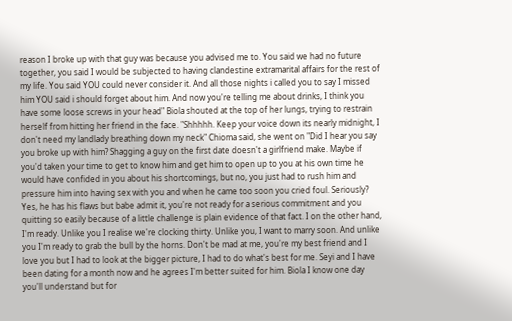reason I broke up with that guy was because you advised me to. You said we had no future together, you said I would be subjected to having clandestine extramarital affairs for the rest of my life. You said YOU could never consider it. And all those nights i called you to say I missed him YOU said i should forget about him. And now you're telling me about drinks, I think you have some loose screws in your head" Biola shouted at the top of her lungs, trying to restrain herself from hitting her friend in the face. "Shhhhh. Keep your voice down its nearly midnight, I don't need my landlady breathing down my neck" Chioma said, she went on "Did I hear you say you broke up with him? Shagging a guy on the first date doesn't a girlfriend make. Maybe if you'd taken your time to get to know him and get him to open up to you at his own time he would have confided in you about his shortcomings, but no, you just had to rush him and pressure him into having sex with you and when he came too soon you cried foul. Seriously? Yes, he has his flaws but babe admit it, you're not ready for a serious commitment and you quitting so easily because of a little challenge is plain evidence of that fact. I on the other hand, I'm ready. Unlike you I realise we're clocking thirty. Unlike you, I want to marry soon. And unlike you I'm ready to grab the bull by the horns. Don't be mad at me, you're my best friend and I love you but I had to look at the bigger picture, I had to do what's best for me. Seyi and I have been dating for a month now and he agrees I'm better suited for him. Biola I know one day you'll understand but for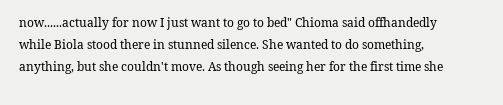now......actually for now I just want to go to bed" Chioma said offhandedly while Biola stood there in stunned silence. She wanted to do something, anything, but she couldn't move. As though seeing her for the first time she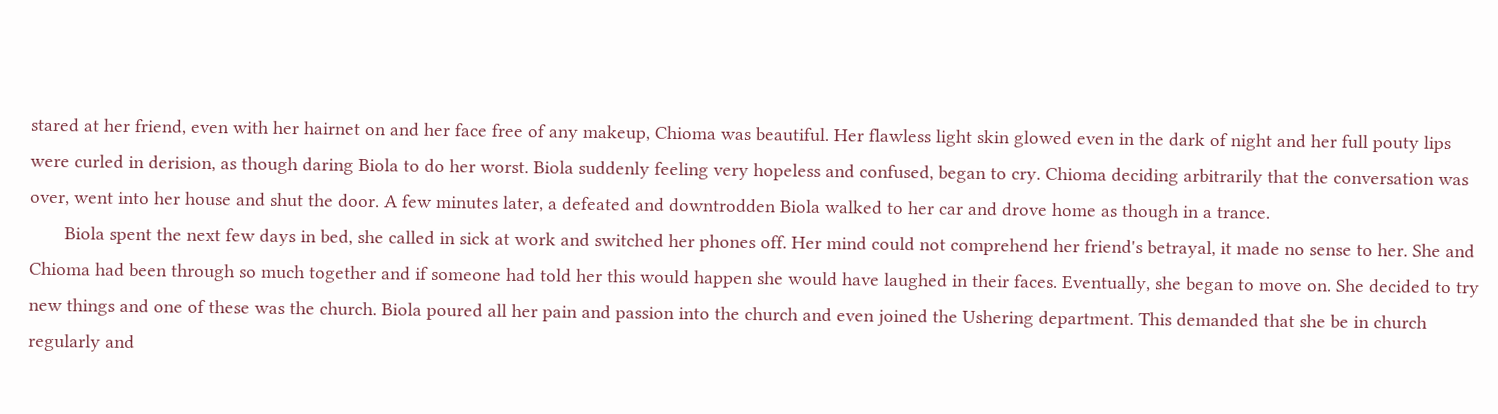stared at her friend, even with her hairnet on and her face free of any makeup, Chioma was beautiful. Her flawless light skin glowed even in the dark of night and her full pouty lips were curled in derision, as though daring Biola to do her worst. Biola suddenly feeling very hopeless and confused, began to cry. Chioma deciding arbitrarily that the conversation was over, went into her house and shut the door. A few minutes later, a defeated and downtrodden Biola walked to her car and drove home as though in a trance.
       Biola spent the next few days in bed, she called in sick at work and switched her phones off. Her mind could not comprehend her friend's betrayal, it made no sense to her. She and Chioma had been through so much together and if someone had told her this would happen she would have laughed in their faces. Eventually, she began to move on. She decided to try new things and one of these was the church. Biola poured all her pain and passion into the church and even joined the Ushering department. This demanded that she be in church regularly and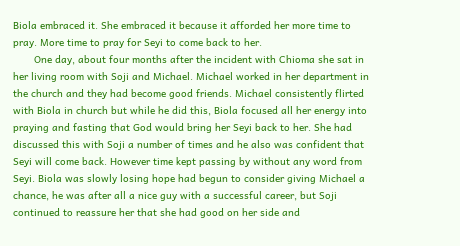Biola embraced it. She embraced it because it afforded her more time to pray. More time to pray for Seyi to come back to her.
       One day, about four months after the incident with Chioma she sat in her living room with Soji and Michael. Michael worked in her department in the church and they had become good friends. Michael consistently flirted with Biola in church but while he did this, Biola focused all her energy into praying and fasting that God would bring her Seyi back to her. She had discussed this with Soji a number of times and he also was confident that Seyi will come back. However time kept passing by without any word from Seyi. Biola was slowly losing hope had begun to consider giving Michael a chance, he was after all a nice guy with a successful career, but Soji continued to reassure her that she had good on her side and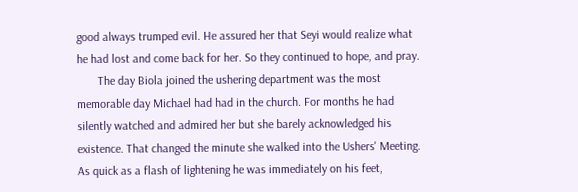good always trumped evil. He assured her that Seyi would realize what he had lost and come back for her. So they continued to hope, and pray.
       The day Biola joined the ushering department was the most memorable day Michael had had in the church. For months he had silently watched and admired her but she barely acknowledged his existence. That changed the minute she walked into the Ushers' Meeting. As quick as a flash of lightening he was immediately on his feet,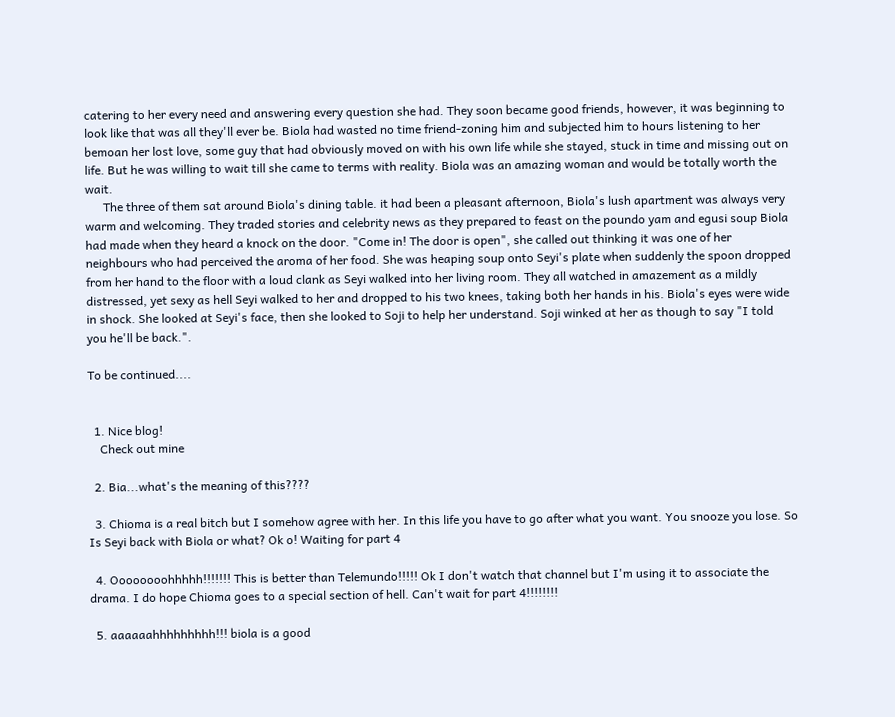catering to her every need and answering every question she had. They soon became good friends, however, it was beginning to look like that was all they'll ever be. Biola had wasted no time friend-zoning him and subjected him to hours listening to her bemoan her lost love, some guy that had obviously moved on with his own life while she stayed, stuck in time and missing out on life. But he was willing to wait till she came to terms with reality. Biola was an amazing woman and would be totally worth the wait.
      The three of them sat around Biola's dining table. it had been a pleasant afternoon, Biola's lush apartment was always very warm and welcoming. They traded stories and celebrity news as they prepared to feast on the poundo yam and egusi soup Biola had made when they heard a knock on the door. "Come in! The door is open", she called out thinking it was one of her neighbours who had perceived the aroma of her food. She was heaping soup onto Seyi's plate when suddenly the spoon dropped from her hand to the floor with a loud clank as Seyi walked into her living room. They all watched in amazement as a mildly distressed, yet sexy as hell Seyi walked to her and dropped to his two knees, taking both her hands in his. Biola's eyes were wide in shock. She looked at Seyi's face, then she looked to Soji to help her understand. Soji winked at her as though to say "I told you he'll be back.".

To be continued....


  1. Nice blog!
    Check out mine

  2. Bia...what's the meaning of this????

  3. Chioma is a real bitch but I somehow agree with her. In this life you have to go after what you want. You snooze you lose. So Is Seyi back with Biola or what? Ok o! Waiting for part 4

  4. Oooooooohhhhh!!!!!!! This is better than Telemundo!!!!! Ok I don't watch that channel but I'm using it to associate the drama. I do hope Chioma goes to a special section of hell. Can't wait for part 4!!!!!!!!

  5. aaaaaahhhhhhhhh!!! biola is a good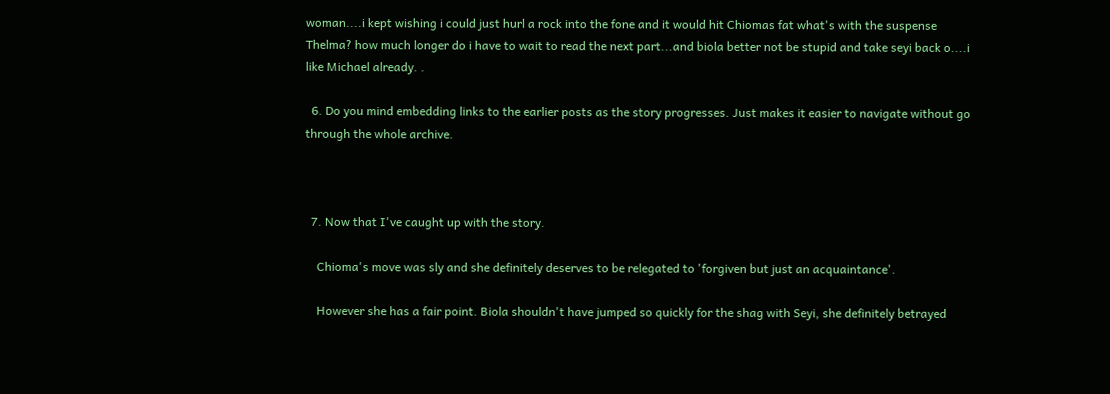woman....i kept wishing i could just hurl a rock into the fone and it would hit Chiomas fat what's with the suspense Thelma? how much longer do i have to wait to read the next part...and biola better not be stupid and take seyi back o....i like Michael already. .

  6. Do you mind embedding links to the earlier posts as the story progresses. Just makes it easier to navigate without go through the whole archive.



  7. Now that I've caught up with the story.

    Chioma's move was sly and she definitely deserves to be relegated to 'forgiven but just an acquaintance'.

    However she has a fair point. Biola shouldn't have jumped so quickly for the shag with Seyi, she definitely betrayed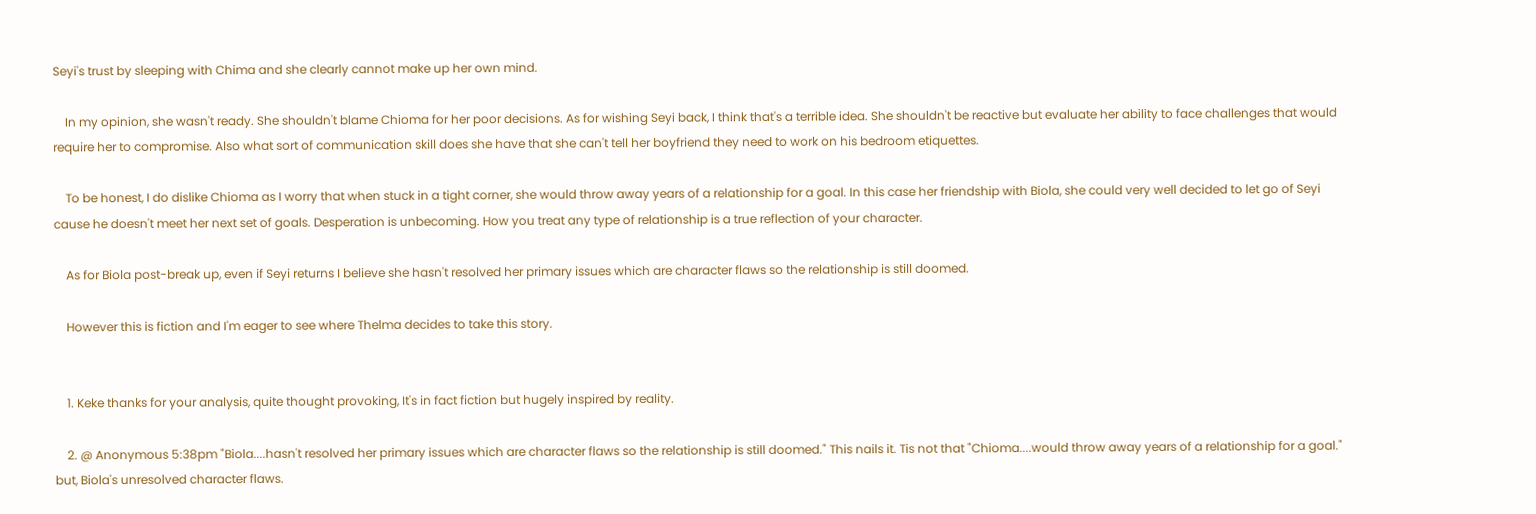Seyi's trust by sleeping with Chima and she clearly cannot make up her own mind.

    In my opinion, she wasn't ready. She shouldn't blame Chioma for her poor decisions. As for wishing Seyi back, I think that's a terrible idea. She shouldn't be reactive but evaluate her ability to face challenges that would require her to compromise. Also what sort of communication skill does she have that she can't tell her boyfriend they need to work on his bedroom etiquettes.

    To be honest, I do dislike Chioma as I worry that when stuck in a tight corner, she would throw away years of a relationship for a goal. In this case her friendship with Biola, she could very well decided to let go of Seyi cause he doesn't meet her next set of goals. Desperation is unbecoming. How you treat any type of relationship is a true reflection of your character.

    As for Biola post-break up, even if Seyi returns I believe she hasn't resolved her primary issues which are character flaws so the relationship is still doomed.

    However this is fiction and I'm eager to see where Thelma decides to take this story.


    1. Keke thanks for your analysis, quite thought provoking, It's in fact fiction but hugely inspired by reality.

    2. @ Anonymous 5:38pm "Biola....hasn't resolved her primary issues which are character flaws so the relationship is still doomed." This nails it. Tis not that "Chioma....would throw away years of a relationship for a goal." but, Biola's unresolved character flaws.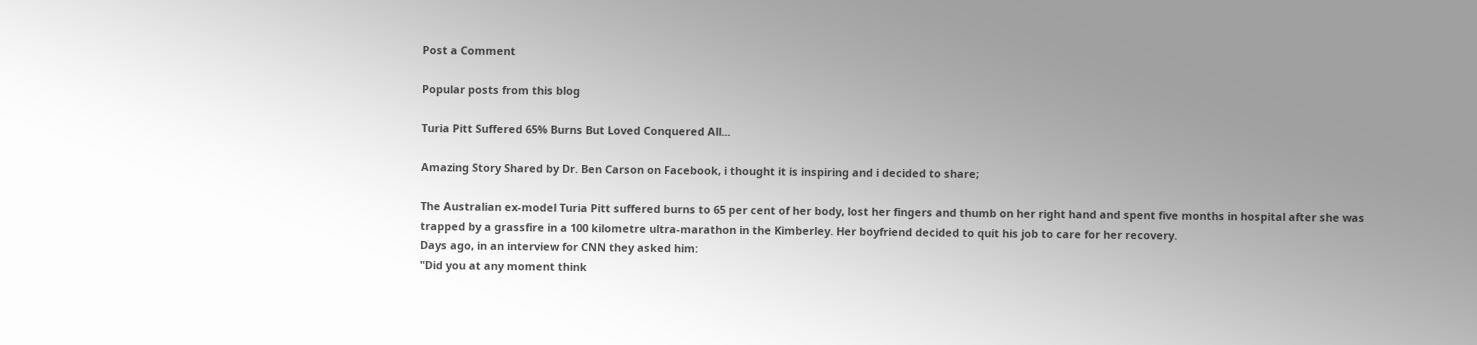Post a Comment

Popular posts from this blog

Turia Pitt Suffered 65% Burns But Loved Conquered All...

Amazing Story Shared by Dr. Ben Carson on Facebook, i thought it is inspiring and i decided to share;

The Australian ex-model Turia Pitt suffered burns to 65 per cent of her body, lost her fingers and thumb on her right hand and spent five months in hospital after she was trapped by a grassfire in a 100 kilometre ultra-marathon in the Kimberley. Her boyfriend decided to quit his job to care for her recovery.
Days ago, in an interview for CNN they asked him:
"Did you at any moment think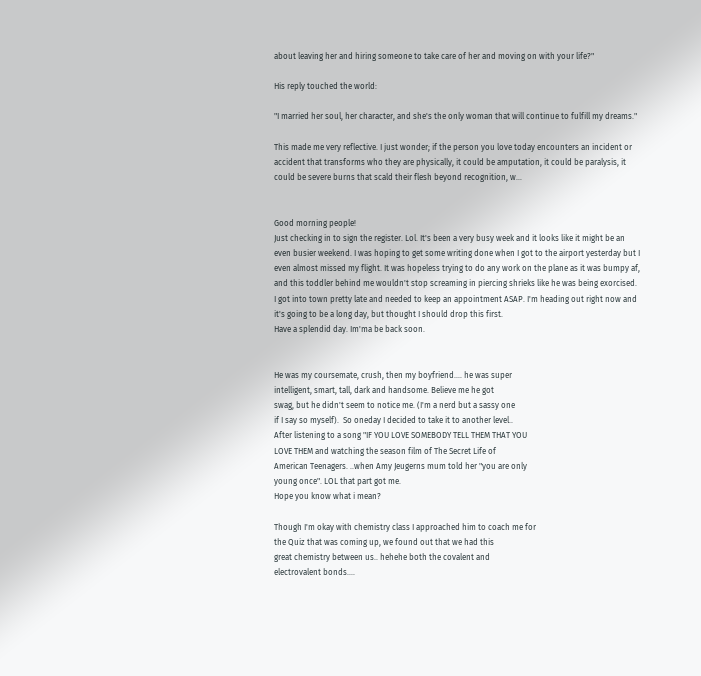about leaving her and hiring someone to take care of her and moving on with your life?"

His reply touched the world:

"I married her soul, her character, and she's the only woman that will continue to fulfill my dreams."

This made me very reflective. I just wonder; if the person you love today encounters an incident or accident that transforms who they are physically, it could be amputation, it could be paralysis, it could be severe burns that scald their flesh beyond recognition, w…


Good morning people!
Just checking in to sign the register. Lol. It's been a very busy week and it looks like it might be an even busier weekend. I was hoping to get some writing done when I got to the airport yesterday but I even almost missed my flight. It was hopeless trying to do any work on the plane as it was bumpy af, and this toddler behind me wouldn't stop screaming in piercing shrieks like he was being exorcised.
I got into town pretty late and needed to keep an appointment ASAP. I'm heading out right now and it's going to be a long day, but thought I should drop this first.
Have a splendid day. Im'ma be back soon.


He was my coursemate, crush, then my boyfriend.... he was super
intelligent, smart, tall, dark and handsome. Believe me he got
swag, but he didn't seem to notice me. (I'm a nerd but a sassy one
if I say so myself).  So oneday I decided to take it to another level..
After listening to a song "IF YOU LOVE SOMEBODY TELL THEM THAT YOU
LOVE THEM and watching the season film of The Secret Life of
American Teenagers. ..when Amy Jeugerns mum told her "you are only
young once". LOL that part got me.
Hope you know what i mean?

Though I'm okay with chemistry class I approached him to coach me for
the Quiz that was coming up, we found out that we had this
great chemistry between us.. hehehe both the covalent and
electrovalent bonds....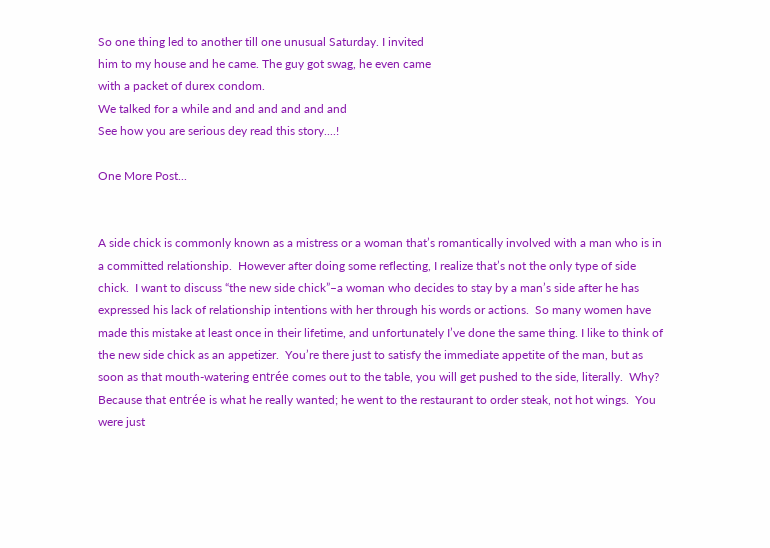So one thing led to another till one unusual Saturday. I invited
him to my house and he came. The guy got swag, he even came
with a packet of durex condom.
We talked for a while and and and and and and
See how you are serious dey read this story....!

One More Post...


A side chick is commonly known as a mistress or a woman that’s romantically involved with a man who is in a committed relationship.  However after doing some reflecting, I realize that’s not the only type of side chick.  I want to discuss “the new side chick”–a woman who decides to stay by a man’s side after he has expressed his lack of relationship intentions with her through his words or actions.  So many women have made this mistake at least once in their lifetime, and unfortunately I’ve done the same thing. I like to think of the new side chick as an appetizer.  You’re there just to satisfy the immediate appetite of the man, but as soon as that mouth-watering entrée comes out to the table, you will get pushed to the side, literally.  Why?  Because that entrée is what he really wanted; he went to the restaurant to order steak, not hot wings.  You were just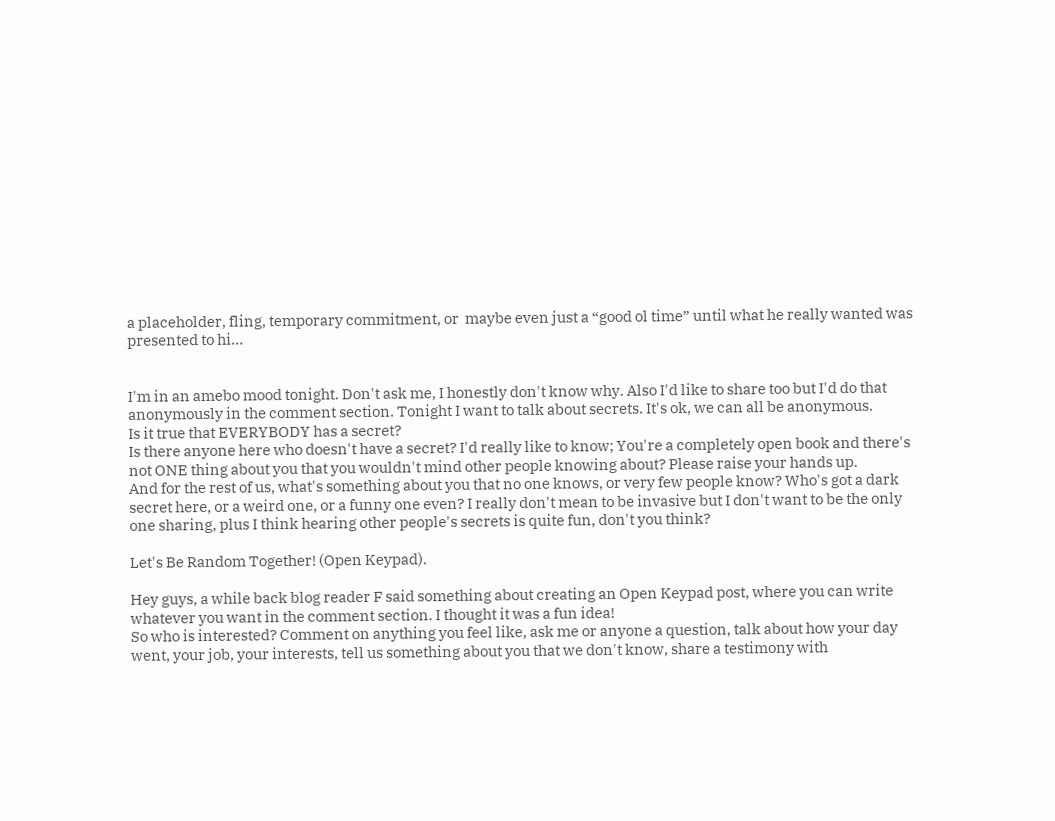a placeholder, fling, temporary commitment, or  maybe even just a “good ol time” until what he really wanted was presented to hi…


I'm in an amebo mood tonight. Don't ask me, I honestly don't know why. Also I'd like to share too but I'd do that anonymously in the comment section. Tonight I want to talk about secrets. It's ok, we can all be anonymous.
Is it true that EVERYBODY has a secret?
Is there anyone here who doesn't have a secret? I'd really like to know; You're a completely open book and there's not ONE thing about you that you wouldn't mind other people knowing about? Please raise your hands up.
And for the rest of us, what's something about you that no one knows, or very few people know? Who's got a dark secret here, or a weird one, or a funny one even? I really don't mean to be invasive but I don't want to be the only one sharing, plus I think hearing other people's secrets is quite fun, don't you think?

Let's Be Random Together! (Open Keypad).

Hey guys, a while back blog reader F said something about creating an Open Keypad post, where you can write whatever you want in the comment section. I thought it was a fun idea!
So who is interested? Comment on anything you feel like, ask me or anyone a question, talk about how your day went, your job, your interests, tell us something about you that we don't know, share a testimony with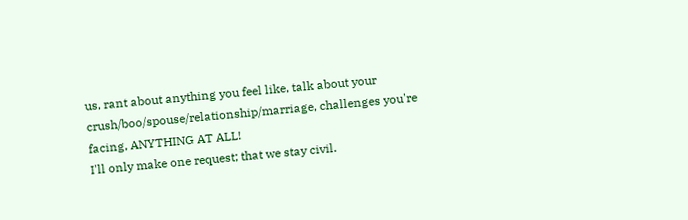us, rant about anything you feel like, talk about your crush/boo/spouse/relationship/marriage, challenges you're facing, ANYTHING AT ALL!
I'll only make one request; that we stay civil.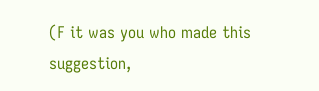(F it was you who made this suggestion,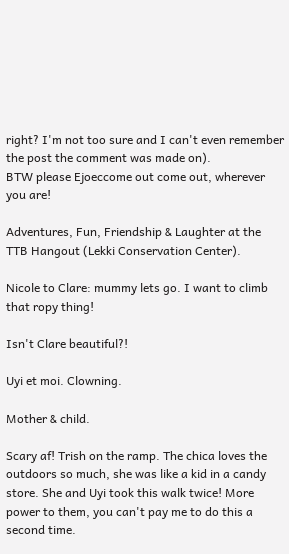right? I'm not too sure and I can't even remember the post the comment was made on).
BTW please Ejoeccome out come out, wherever you are!

Adventures, Fun, Friendship & Laughter at the TTB Hangout (Lekki Conservation Center).

Nicole to Clare: mummy lets go. I want to climb that ropy thing!

Isn't Clare beautiful?!

Uyi et moi. Clowning.

Mother & child.

Scary af! Trish on the ramp. The chica loves the outdoors so much, she was like a kid in a candy store. She and Uyi took this walk twice! More power to them, you can't pay me to do this a second time.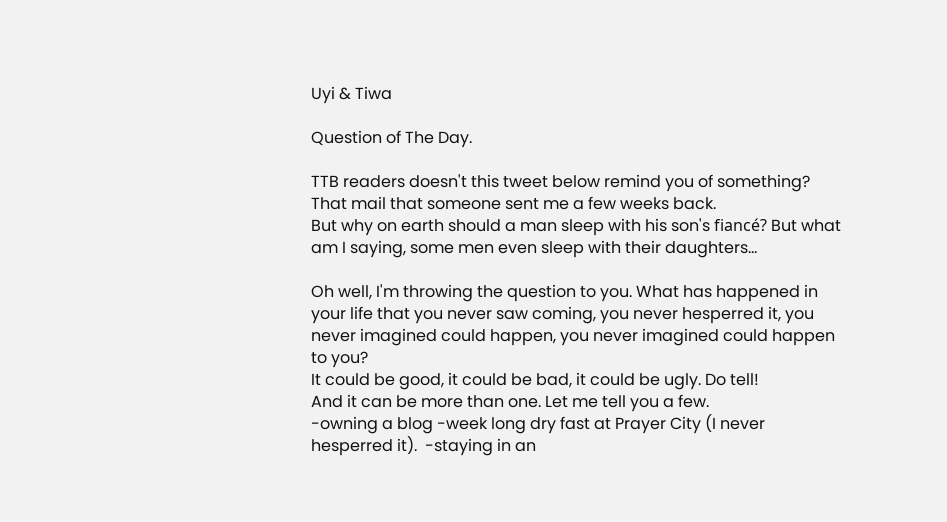Uyi & Tiwa

Question of The Day.

TTB readers doesn't this tweet below remind you of something?
That mail that someone sent me a few weeks back.
But why on earth should a man sleep with his son's fiancé? But what am I saying, some men even sleep with their daughters...

Oh well, I'm throwing the question to you. What has happened in your life that you never saw coming, you never hesperred it, you never imagined could happen, you never imagined could happen to you?
It could be good, it could be bad, it could be ugly. Do tell!
And it can be more than one. Let me tell you a few.
-owning a blog -week long dry fast at Prayer City (I never hesperred it).  -staying in an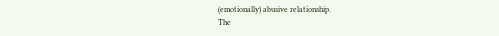(emotionally) abusive relationship.
The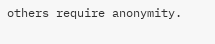others require anonymity.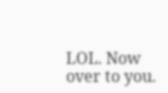LOL. Now over to you.